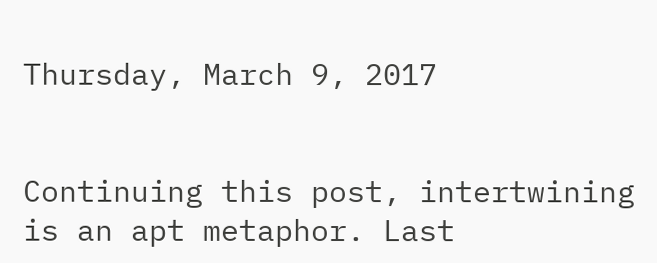Thursday, March 9, 2017


Continuing this post, intertwining is an apt metaphor. Last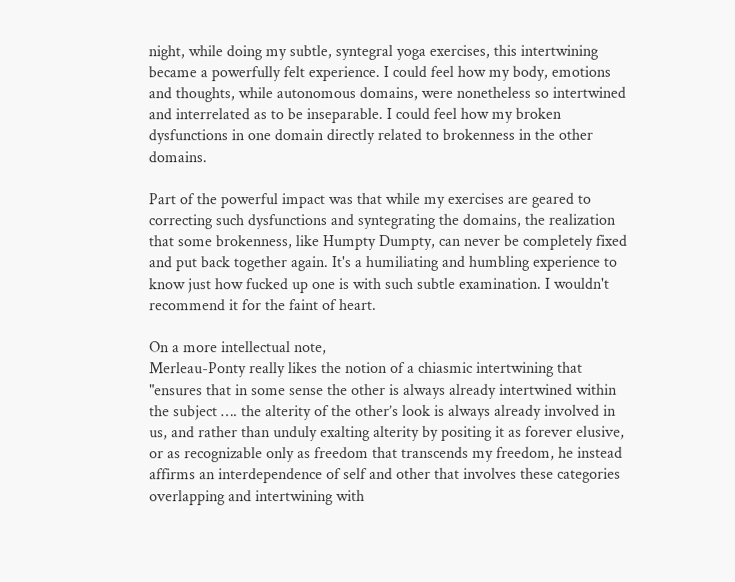night, while doing my subtle, syntegral yoga exercises, this intertwining became a powerfully felt experience. I could feel how my body, emotions and thoughts, while autonomous domains, were nonetheless so intertwined and interrelated as to be inseparable. I could feel how my broken dysfunctions in one domain directly related to brokenness in the other domains.

Part of the powerful impact was that while my exercises are geared to correcting such dysfunctions and syntegrating the domains, the realization that some brokenness, like Humpty Dumpty, can never be completely fixed and put back together again. It's a humiliating and humbling experience to know just how fucked up one is with such subtle examination. I wouldn't recommend it for the faint of heart.

On a more intellectual note,
Merleau-Ponty really likes the notion of a chiasmic intertwining that "ensures that in some sense the other is always already intertwined within the subject …. the alterity of the other’s look is always already involved in us, and rather than unduly exalting alterity by positing it as forever elusive, or as recognizable only as freedom that transcends my freedom, he instead affirms an interdependence of self and other that involves these categories overlapping and intertwining with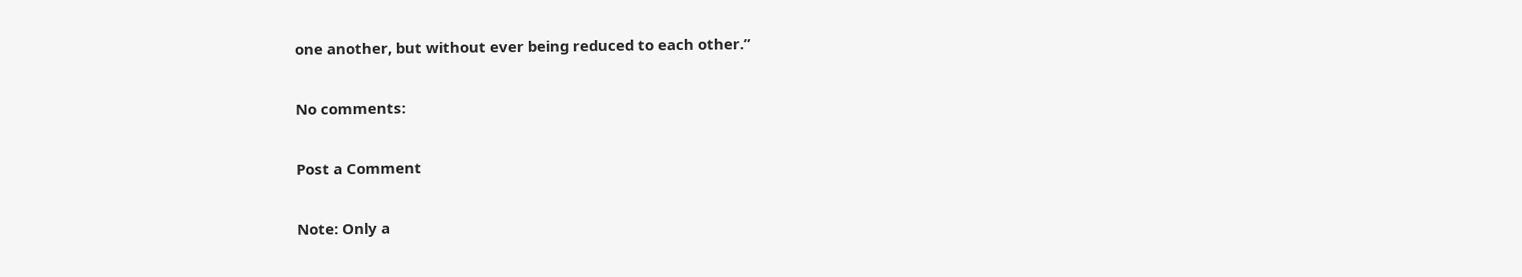one another, but without ever being reduced to each other.”

No comments:

Post a Comment

Note: Only a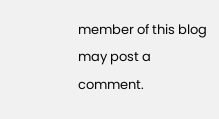member of this blog may post a comment.